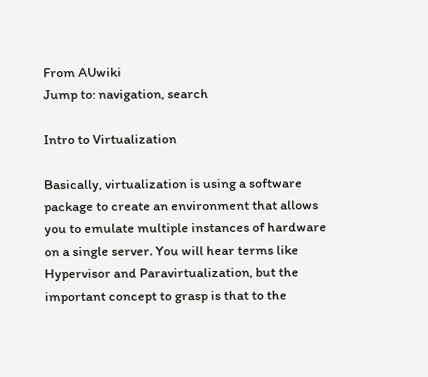From AUwiki
Jump to: navigation, search

Intro to Virtualization

Basically, virtualization is using a software package to create an environment that allows you to emulate multiple instances of hardware on a single server. You will hear terms like Hypervisor and Paravirtualization, but the important concept to grasp is that to the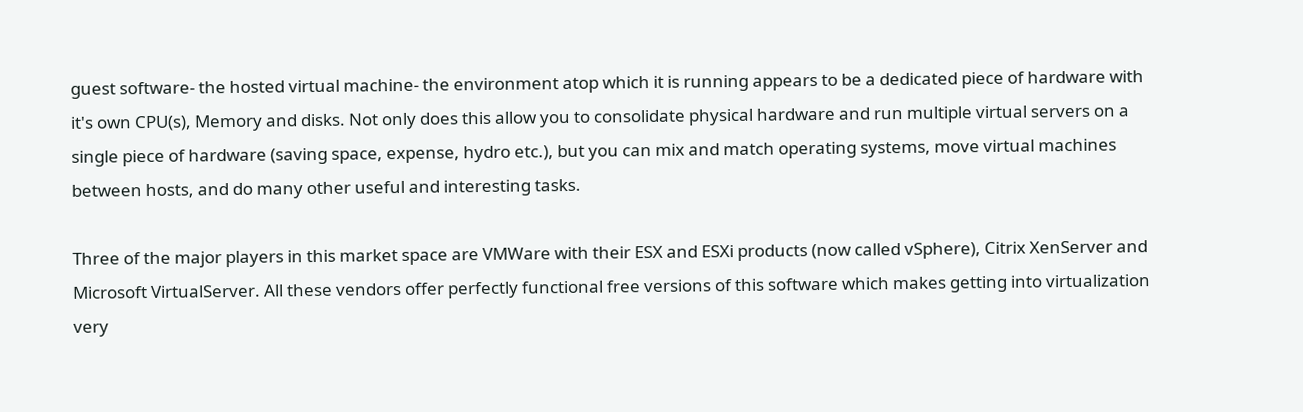guest software- the hosted virtual machine- the environment atop which it is running appears to be a dedicated piece of hardware with it's own CPU(s), Memory and disks. Not only does this allow you to consolidate physical hardware and run multiple virtual servers on a single piece of hardware (saving space, expense, hydro etc.), but you can mix and match operating systems, move virtual machines between hosts, and do many other useful and interesting tasks.

Three of the major players in this market space are VMWare with their ESX and ESXi products (now called vSphere), Citrix XenServer and Microsoft VirtualServer. All these vendors offer perfectly functional free versions of this software which makes getting into virtualization very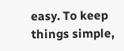easy. To keep things simple,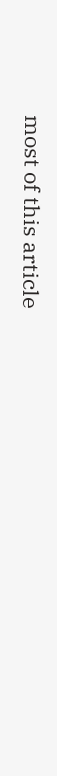most of this article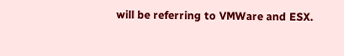will be referring to VMWare and ESX.